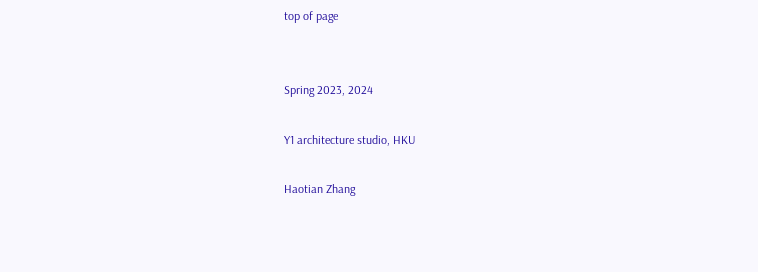top of page


Spring 2023, 2024

Y1 architecture studio, HKU

Haotian Zhang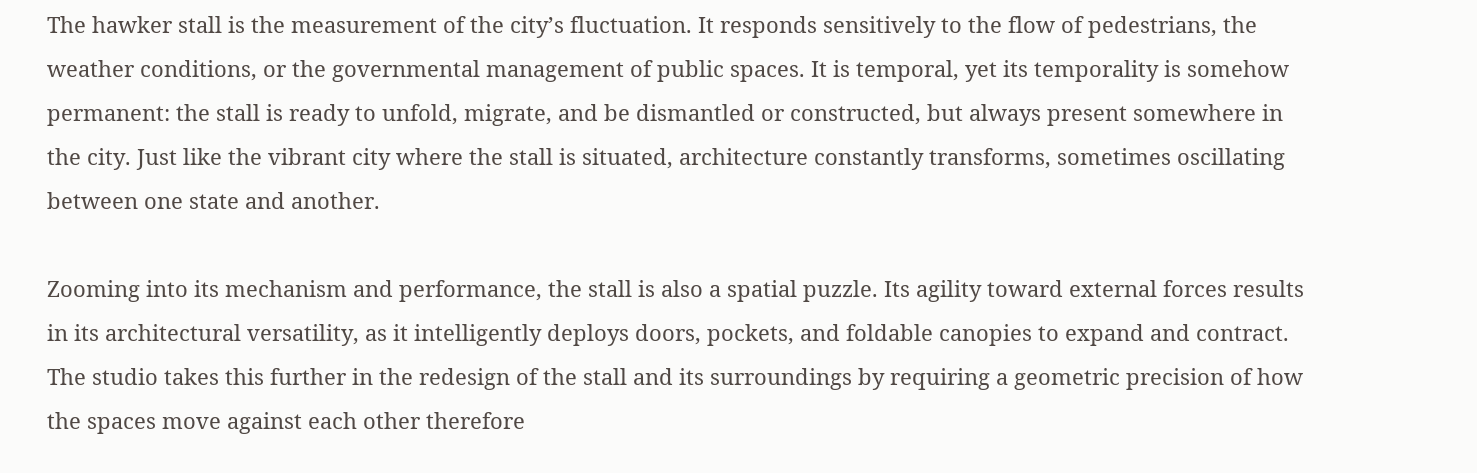The hawker stall is the measurement of the city’s fluctuation. It responds sensitively to the flow of pedestrians, the weather conditions, or the governmental management of public spaces. It is temporal, yet its temporality is somehow permanent: the stall is ready to unfold, migrate, and be dismantled or constructed, but always present somewhere in the city. Just like the vibrant city where the stall is situated, architecture constantly transforms, sometimes oscillating between one state and another.

Zooming into its mechanism and performance, the stall is also a spatial puzzle. Its agility toward external forces results in its architectural versatility, as it intelligently deploys doors, pockets, and foldable canopies to expand and contract. The studio takes this further in the redesign of the stall and its surroundings by requiring a geometric precision of how the spaces move against each other therefore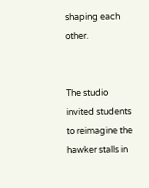shaping each other.


The studio invited students to reimagine the hawker stalls in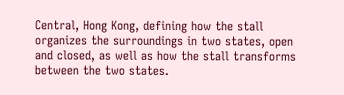Central, Hong Kong, defining how the stall organizes the surroundings in two states, open and closed, as well as how the stall transforms between the two states.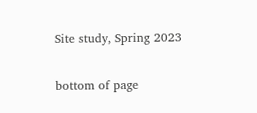Site study, Spring 2023

bottom of page